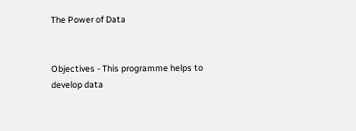The Power of Data


Objectives - This programme helps to develop data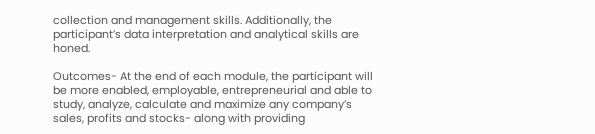collection and management skills. Additionally, the participant’s data interpretation and analytical skills are honed.

Outcomes- At the end of each module, the participant will be more enabled, employable, entrepreneurial and able to study, analyze, calculate and maximize any company’s sales, profits and stocks- along with providing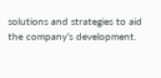solutions and strategies to aid the company’s development.